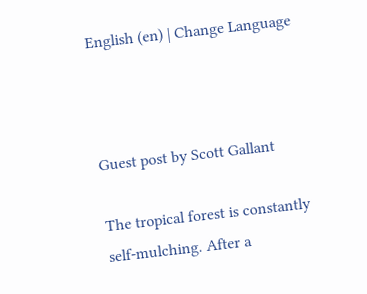English (en) | Change Language



Guest post by Scott Gallant

The tropical forest is constantly self-mulching. After a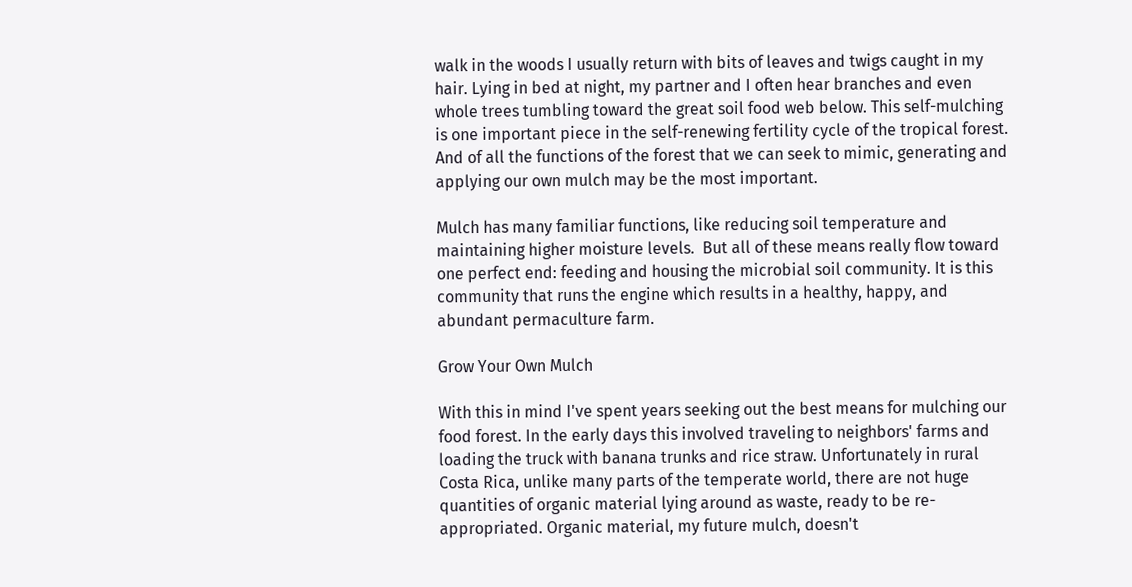walk in the woods I usually return with bits of leaves and twigs caught in my hair. Lying in bed at night, my partner and I often hear branches and even whole trees tumbling toward the great soil food web below. This self-mulching is one important piece in the self-renewing fertility cycle of the tropical forest. And of all the functions of the forest that we can seek to mimic, generating and applying our own mulch may be the most important.

Mulch has many familiar functions, like reducing soil temperature and maintaining higher moisture levels.  But all of these means really flow toward one perfect end: feeding and housing the microbial soil community. It is this community that runs the engine which results in a healthy, happy, and abundant permaculture farm.

Grow Your Own Mulch

With this in mind I've spent years seeking out the best means for mulching our food forest. In the early days this involved traveling to neighbors' farms and loading the truck with banana trunks and rice straw. Unfortunately in rural Costa Rica, unlike many parts of the temperate world, there are not huge quantities of organic material lying around as waste, ready to be re-appropriated. Organic material, my future mulch, doesn't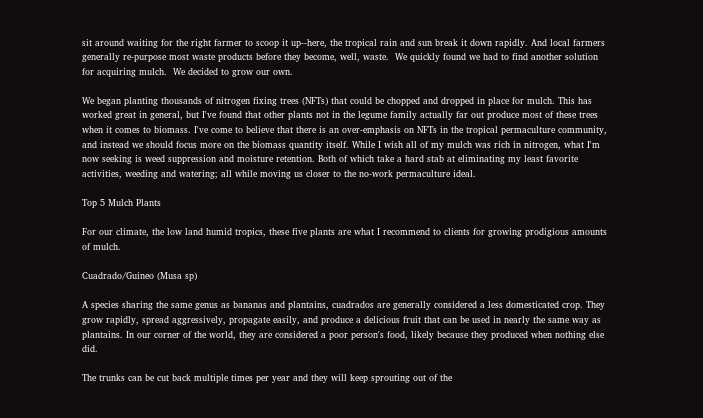sit around waiting for the right farmer to scoop it up--here, the tropical rain and sun break it down rapidly. And local farmers generally re-purpose most waste products before they become, well, waste.  We quickly found we had to find another solution for acquiring mulch.  We decided to grow our own.

We began planting thousands of nitrogen fixing trees (NFTs) that could be chopped and dropped in place for mulch. This has worked great in general, but I've found that other plants not in the legume family actually far out produce most of these trees when it comes to biomass. I've come to believe that there is an over-emphasis on NFTs in the tropical permaculture community, and instead we should focus more on the biomass quantity itself. While I wish all of my mulch was rich in nitrogen, what I'm now seeking is weed suppression and moisture retention. Both of which take a hard stab at eliminating my least favorite activities, weeding and watering; all while moving us closer to the no-work permaculture ideal.

Top 5 Mulch Plants

For our climate, the low land humid tropics, these five plants are what I recommend to clients for growing prodigious amounts of mulch.

Cuadrado/Guineo (Musa sp)

A species sharing the same genus as bananas and plantains, cuadrados are generally considered a less domesticated crop. They grow rapidly, spread aggressively, propagate easily, and produce a delicious fruit that can be used in nearly the same way as plantains. In our corner of the world, they are considered a poor person's food, likely because they produced when nothing else did.

The trunks can be cut back multiple times per year and they will keep sprouting out of the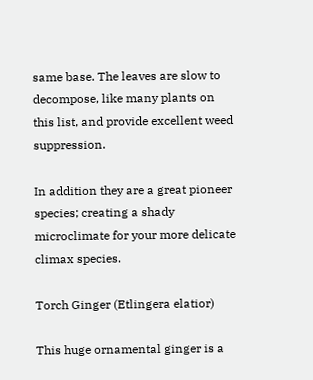same base. The leaves are slow to decompose, like many plants on this list, and provide excellent weed suppression.

In addition they are a great pioneer species; creating a shady microclimate for your more delicate climax species.

Torch Ginger (Etlingera elatior)

This huge ornamental ginger is a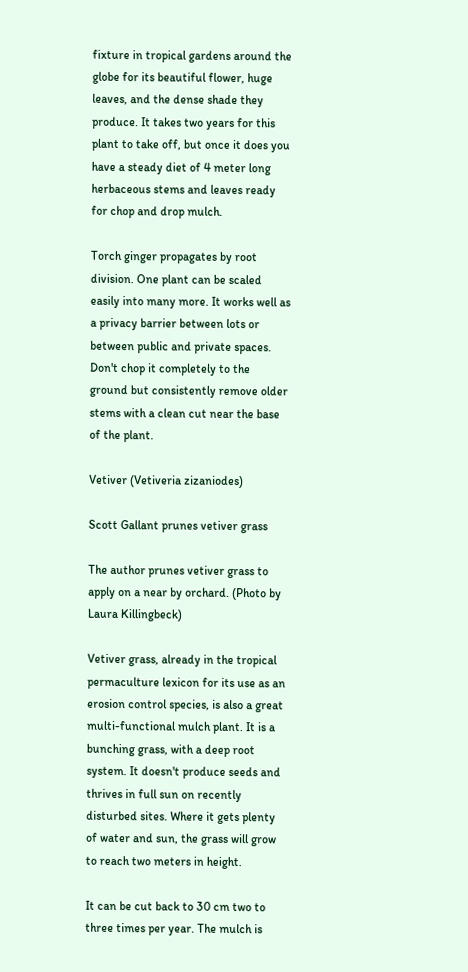fixture in tropical gardens around the globe for its beautiful flower, huge leaves, and the dense shade they produce. It takes two years for this plant to take off, but once it does you have a steady diet of 4 meter long herbaceous stems and leaves ready for chop and drop mulch.

Torch ginger propagates by root division. One plant can be scaled easily into many more. It works well as a privacy barrier between lots or between public and private spaces. Don't chop it completely to the ground but consistently remove older stems with a clean cut near the base of the plant.

Vetiver (Vetiveria zizaniodes)

Scott Gallant prunes vetiver grass

The author prunes vetiver grass to apply on a near by orchard. (Photo by Laura Killingbeck)

Vetiver grass, already in the tropical permaculture lexicon for its use as an erosion control species, is also a great multi-functional mulch plant. It is a bunching grass, with a deep root system. It doesn't produce seeds and thrives in full sun on recently disturbed sites. Where it gets plenty of water and sun, the grass will grow to reach two meters in height.

It can be cut back to 30 cm two to three times per year. The mulch is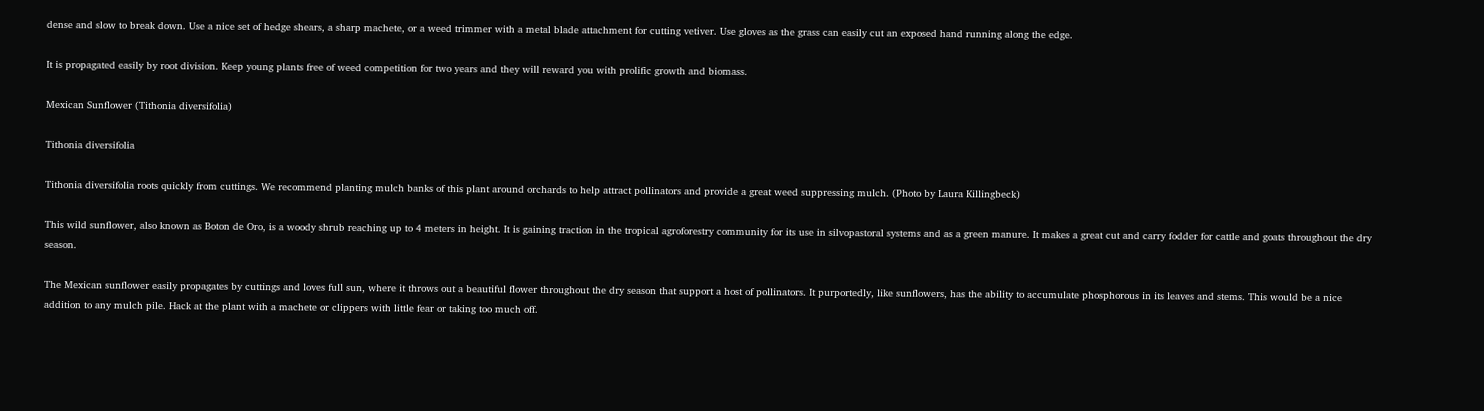dense and slow to break down. Use a nice set of hedge shears, a sharp machete, or a weed trimmer with a metal blade attachment for cutting vetiver. Use gloves as the grass can easily cut an exposed hand running along the edge.

It is propagated easily by root division. Keep young plants free of weed competition for two years and they will reward you with prolific growth and biomass.

Mexican Sunflower (Tithonia diversifolia)

Tithonia diversifolia

Tithonia diversifolia roots quickly from cuttings. We recommend planting mulch banks of this plant around orchards to help attract pollinators and provide a great weed suppressing mulch. (Photo by Laura Killingbeck)

This wild sunflower, also known as Boton de Oro, is a woody shrub reaching up to 4 meters in height. It is gaining traction in the tropical agroforestry community for its use in silvopastoral systems and as a green manure. It makes a great cut and carry fodder for cattle and goats throughout the dry season.

The Mexican sunflower easily propagates by cuttings and loves full sun, where it throws out a beautiful flower throughout the dry season that support a host of pollinators. It purportedly, like sunflowers, has the ability to accumulate phosphorous in its leaves and stems. This would be a nice addition to any mulch pile. Hack at the plant with a machete or clippers with little fear or taking too much off.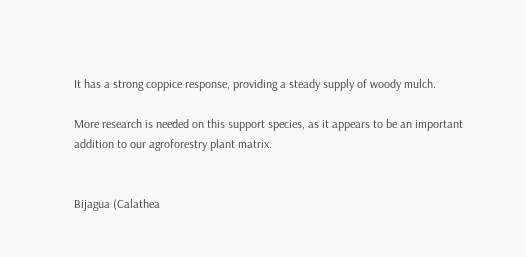It has a strong coppice response, providing a steady supply of woody mulch.

More research is needed on this support species, as it appears to be an important addition to our agroforestry plant matrix.


Bijagua (Calathea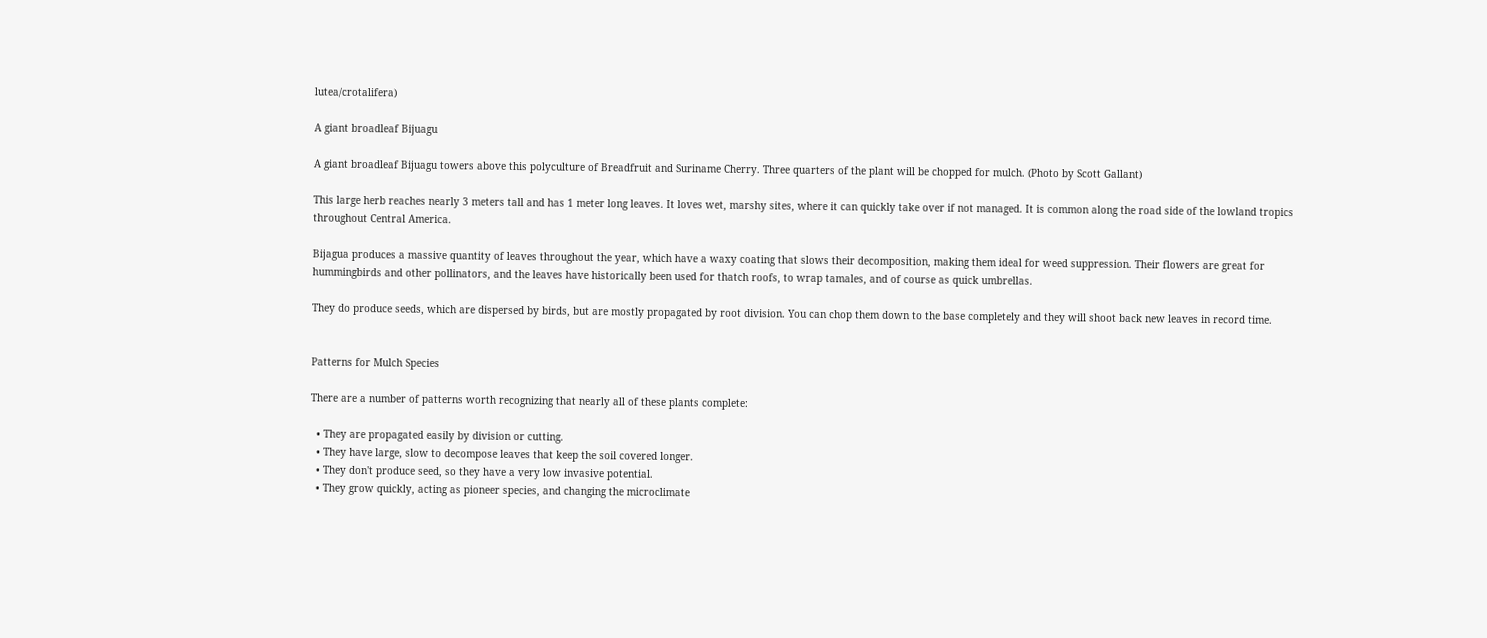lutea/crotalifera)

A giant broadleaf Bijuagu

A giant broadleaf Bijuagu towers above this polyculture of Breadfruit and Suriname Cherry. Three quarters of the plant will be chopped for mulch. (Photo by Scott Gallant)

This large herb reaches nearly 3 meters tall and has 1 meter long leaves. It loves wet, marshy sites, where it can quickly take over if not managed. It is common along the road side of the lowland tropics throughout Central America.

Bijagua produces a massive quantity of leaves throughout the year, which have a waxy coating that slows their decomposition, making them ideal for weed suppression. Their flowers are great for hummingbirds and other pollinators, and the leaves have historically been used for thatch roofs, to wrap tamales, and of course as quick umbrellas.

They do produce seeds, which are dispersed by birds, but are mostly propagated by root division. You can chop them down to the base completely and they will shoot back new leaves in record time.


Patterns for Mulch Species

There are a number of patterns worth recognizing that nearly all of these plants complete:

  • They are propagated easily by division or cutting.
  • They have large, slow to decompose leaves that keep the soil covered longer.
  • They don't produce seed, so they have a very low invasive potential.
  • They grow quickly, acting as pioneer species, and changing the microclimate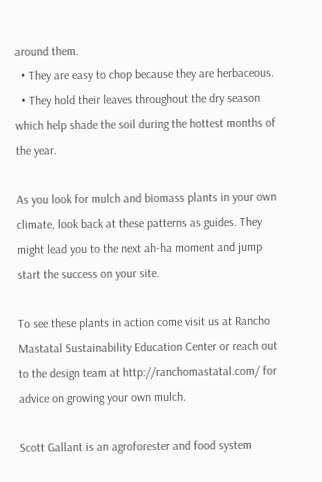around them.
  • They are easy to chop because they are herbaceous.
  • They hold their leaves throughout the dry season which help shade the soil during the hottest months of the year.

As you look for mulch and biomass plants in your own climate, look back at these patterns as guides. They might lead you to the next ah-ha moment and jump start the success on your site.

To see these plants in action come visit us at Rancho Mastatal Sustainability Education Center or reach out to the design team at http://ranchomastatal.com/ for advice on growing your own mulch.

Scott Gallant is an agroforester and food system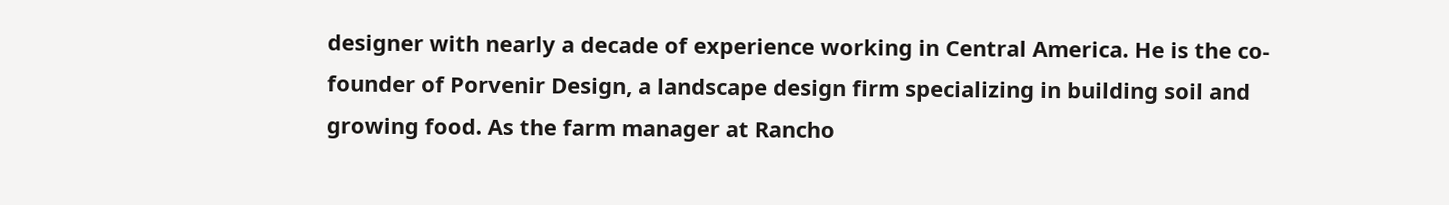designer with nearly a decade of experience working in Central America. He is the co-founder of Porvenir Design, a landscape design firm specializing in building soil and growing food. As the farm manager at Rancho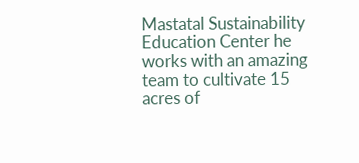Mastatal Sustainability Education Center he works with an amazing team to cultivate 15 acres of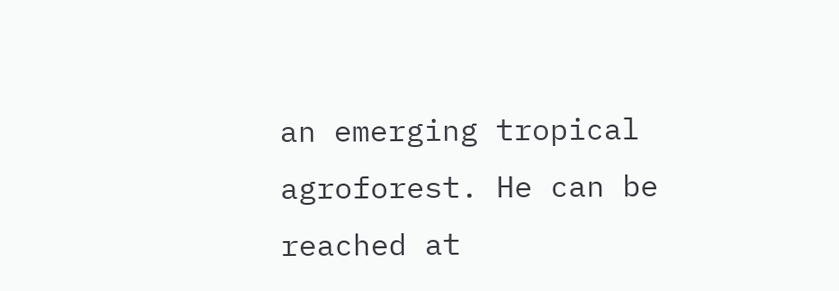an emerging tropical agroforest. He can be reached at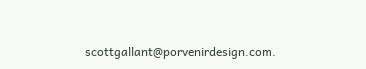scottgallant@porvenirdesign.com.